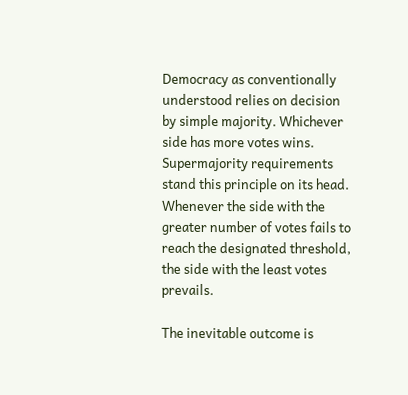Democracy as conventionally understood relies on decision by simple majority. Whichever side has more votes wins. Supermajority requirements stand this principle on its head. Whenever the side with the greater number of votes fails to reach the designated threshold, the side with the least votes prevails.

The inevitable outcome is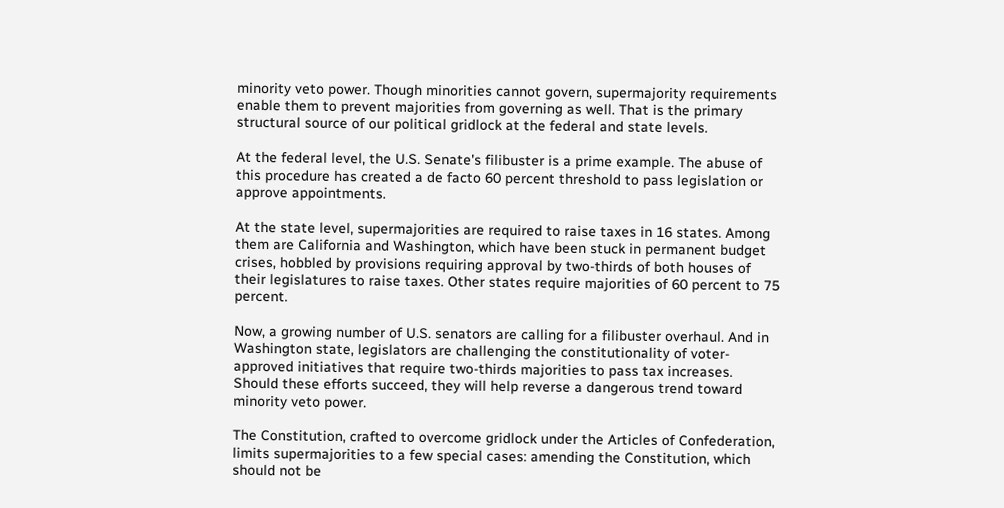minority veto power. Though minorities cannot govern, supermajority requirements enable them to prevent majorities from governing as well. That is the primary structural source of our political gridlock at the federal and state levels.

At the federal level, the U.S. Senate's filibuster is a prime example. The abuse of this procedure has created a de facto 60 percent threshold to pass legislation or approve appointments.

At the state level, supermajorities are required to raise taxes in 16 states. Among them are California and Washington, which have been stuck in permanent budget crises, hobbled by provisions requiring approval by two-thirds of both houses of their legislatures to raise taxes. Other states require majorities of 60 percent to 75 percent.

Now, a growing number of U.S. senators are calling for a filibuster overhaul. And in Washington state, legislators are challenging the constitutionality of voter-approved initiatives that require two-thirds majorities to pass tax increases. Should these efforts succeed, they will help reverse a dangerous trend toward minority veto power.

The Constitution, crafted to overcome gridlock under the Articles of Confederation, limits supermajorities to a few special cases: amending the Constitution, which should not be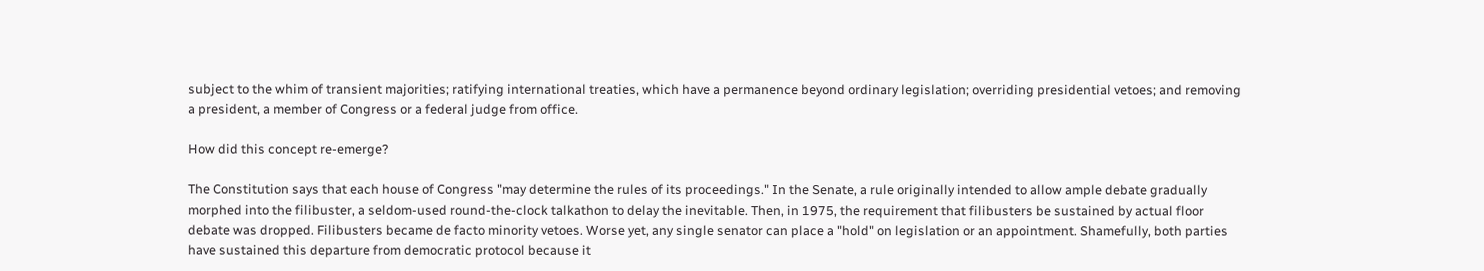subject to the whim of transient majorities; ratifying international treaties, which have a permanence beyond ordinary legislation; overriding presidential vetoes; and removing a president, a member of Congress or a federal judge from office.

How did this concept re-emerge?

The Constitution says that each house of Congress "may determine the rules of its proceedings." In the Senate, a rule originally intended to allow ample debate gradually morphed into the filibuster, a seldom-used round-the-clock talkathon to delay the inevitable. Then, in 1975, the requirement that filibusters be sustained by actual floor debate was dropped. Filibusters became de facto minority vetoes. Worse yet, any single senator can place a "hold" on legislation or an appointment. Shamefully, both parties have sustained this departure from democratic protocol because it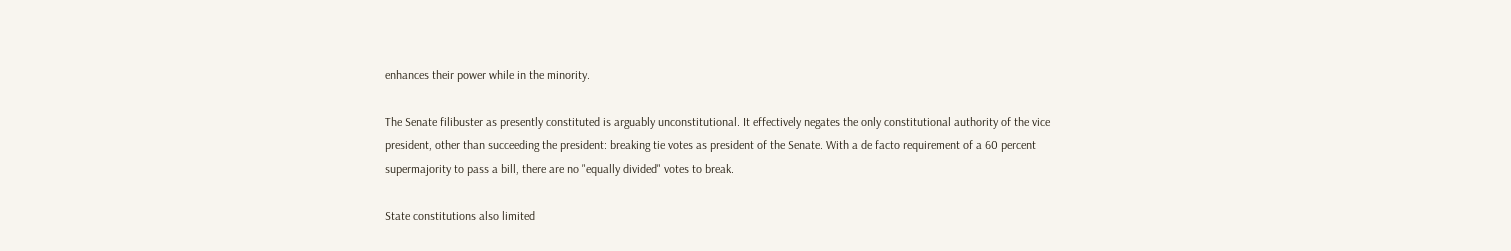enhances their power while in the minority.

The Senate filibuster as presently constituted is arguably unconstitutional. It effectively negates the only constitutional authority of the vice president, other than succeeding the president: breaking tie votes as president of the Senate. With a de facto requirement of a 60 percent supermajority to pass a bill, there are no "equally divided" votes to break.

State constitutions also limited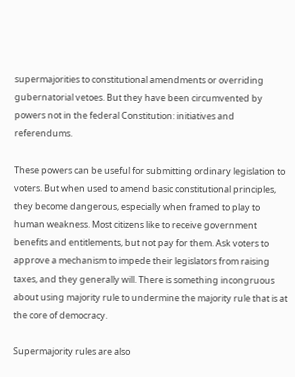supermajorities to constitutional amendments or overriding gubernatorial vetoes. But they have been circumvented by powers not in the federal Constitution: initiatives and referendums.

These powers can be useful for submitting ordinary legislation to voters. But when used to amend basic constitutional principles, they become dangerous, especially when framed to play to human weakness. Most citizens like to receive government benefits and entitlements, but not pay for them. Ask voters to approve a mechanism to impede their legislators from raising taxes, and they generally will. There is something incongruous about using majority rule to undermine the majority rule that is at the core of democracy.

Supermajority rules are also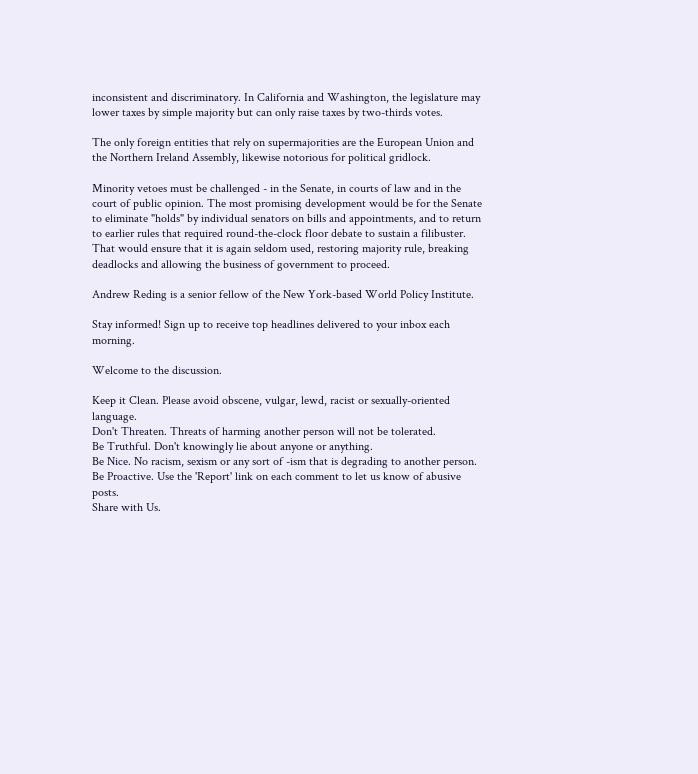inconsistent and discriminatory. In California and Washington, the legislature may lower taxes by simple majority but can only raise taxes by two-thirds votes.

The only foreign entities that rely on supermajorities are the European Union and the Northern Ireland Assembly, likewise notorious for political gridlock.

Minority vetoes must be challenged - in the Senate, in courts of law and in the court of public opinion. The most promising development would be for the Senate to eliminate "holds" by individual senators on bills and appointments, and to return to earlier rules that required round-the-clock floor debate to sustain a filibuster. That would ensure that it is again seldom used, restoring majority rule, breaking deadlocks and allowing the business of government to proceed.

Andrew Reding is a senior fellow of the New York-based World Policy Institute.

Stay informed! Sign up to receive top headlines delivered to your inbox each morning.

Welcome to the discussion.

Keep it Clean. Please avoid obscene, vulgar, lewd, racist or sexually-oriented language.
Don't Threaten. Threats of harming another person will not be tolerated.
Be Truthful. Don't knowingly lie about anyone or anything.
Be Nice. No racism, sexism or any sort of -ism that is degrading to another person.
Be Proactive. Use the 'Report' link on each comment to let us know of abusive posts.
Share with Us.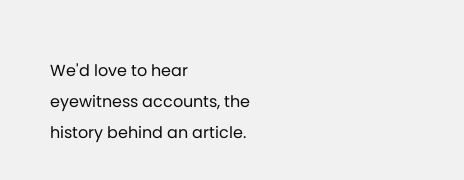We'd love to hear eyewitness accounts, the history behind an article.